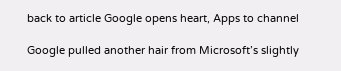back to article Google opens heart, Apps to channel

Google pulled another hair from Microsoft’s slightly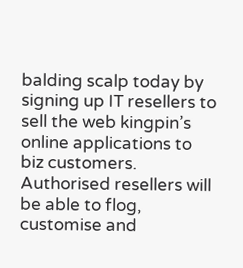balding scalp today by signing up IT resellers to sell the web kingpin’s online applications to biz customers. Authorised resellers will be able to flog, customise and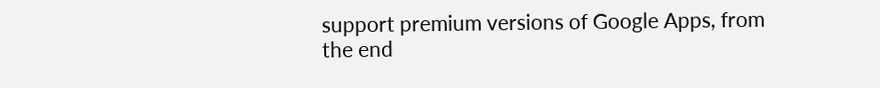support premium versions of Google Apps, from the end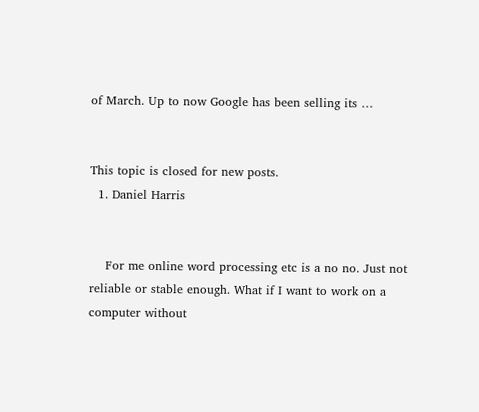of March. Up to now Google has been selling its …


This topic is closed for new posts.
  1. Daniel Harris


    For me online word processing etc is a no no. Just not reliable or stable enough. What if I want to work on a computer without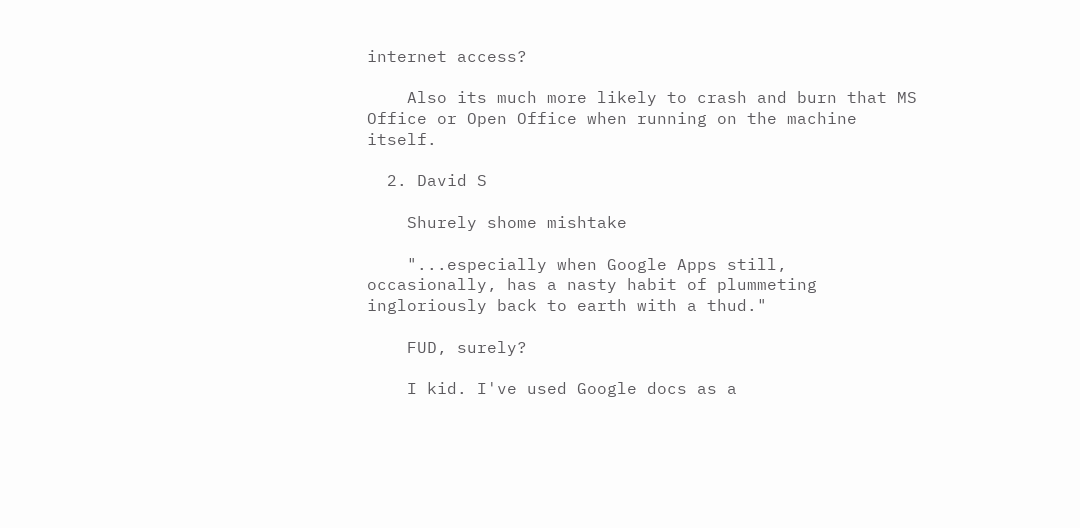internet access?

    Also its much more likely to crash and burn that MS Office or Open Office when running on the machine itself.

  2. David S

    Shurely shome mishtake

    "...especially when Google Apps still, occasionally, has a nasty habit of plummeting ingloriously back to earth with a thud."

    FUD, surely?

    I kid. I've used Google docs as a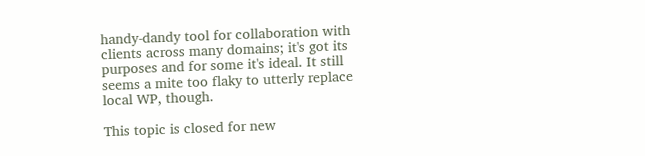handy-dandy tool for collaboration with clients across many domains; it's got its purposes and for some it's ideal. It still seems a mite too flaky to utterly replace local WP, though.

This topic is closed for new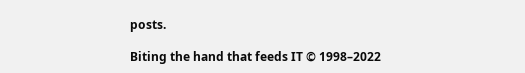posts.

Biting the hand that feeds IT © 1998–2022